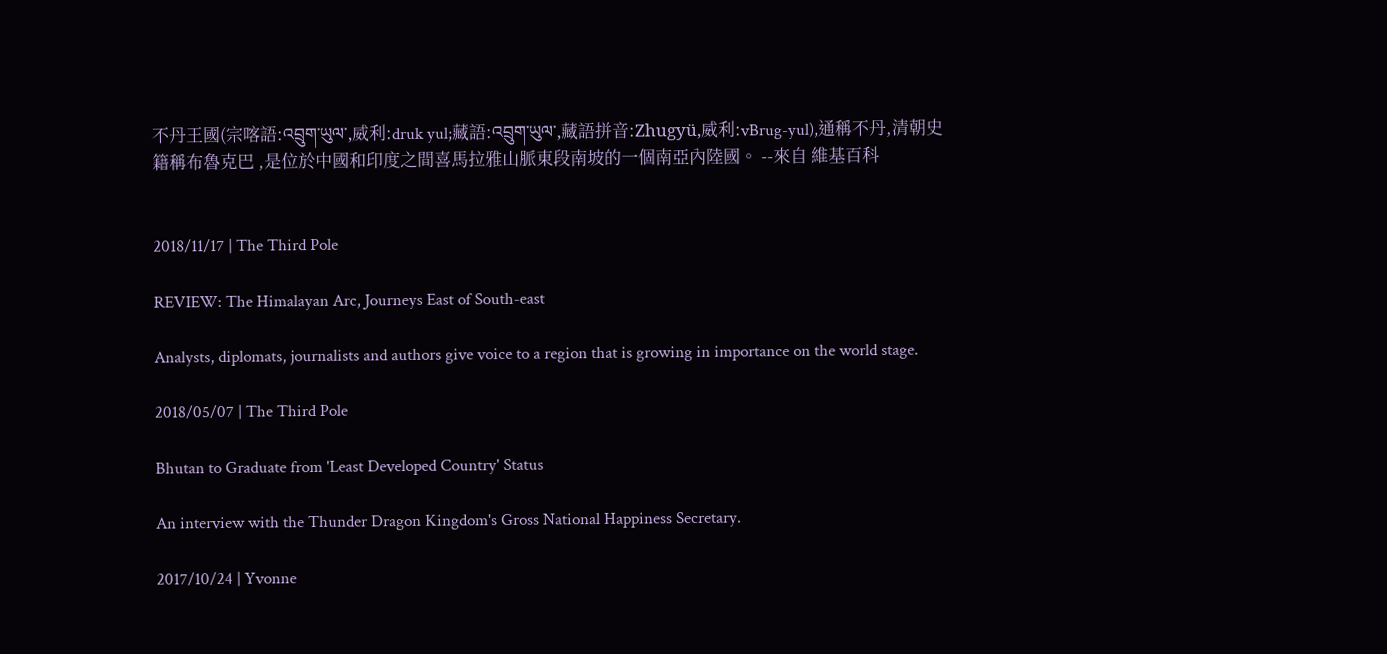不丹王國(宗喀語:འབྲུག་ཡུལ་,威利:druk yul;藏語:འབྲུག་ཡུལ་,藏語拼音:Zhugyü,威利:vBrug-yul),通稱不丹,清朝史籍稱布魯克巴 ,是位於中國和印度之間喜馬拉雅山脈東段南坡的一個南亞內陸國。 --來自 維基百科


2018/11/17 | The Third Pole

REVIEW: The Himalayan Arc, Journeys East of South-east

Analysts, diplomats, journalists and authors give voice to a region that is growing in importance on the world stage.

2018/05/07 | The Third Pole

Bhutan to Graduate from 'Least Developed Country' Status

An interview with the Thunder Dragon Kingdom's Gross National Happiness Secretary.

2017/10/24 | Yvonne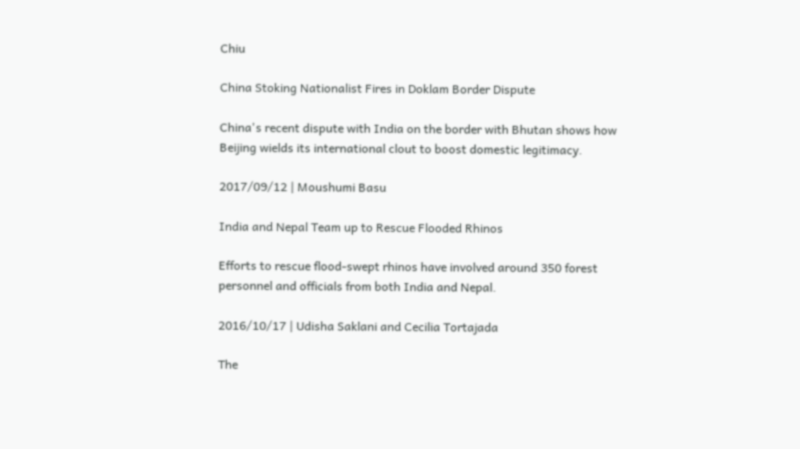Chiu

China Stoking Nationalist Fires in Doklam Border Dispute

China's recent dispute with India on the border with Bhutan shows how Beijing wields its international clout to boost domestic legitimacy.

2017/09/12 | Moushumi Basu

India and Nepal Team up to Rescue Flooded Rhinos

Efforts to rescue flood-swept rhinos have involved around 350 forest personnel and officials from both India and Nepal.

2016/10/17 | Udisha Saklani and Cecilia Tortajada

The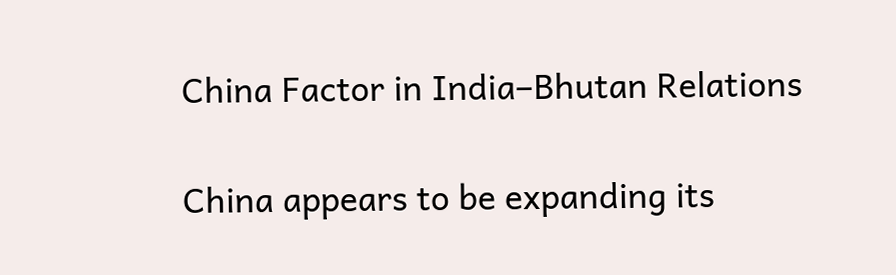China Factor in India–Bhutan Relations

China appears to be expanding its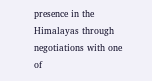presence in the Himalayas through negotiations with one of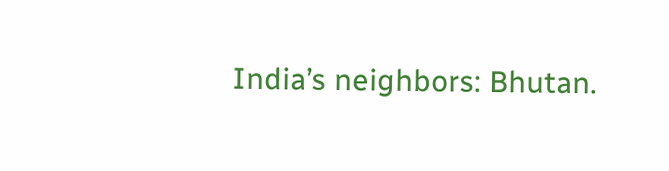India’s neighbors: Bhutan.